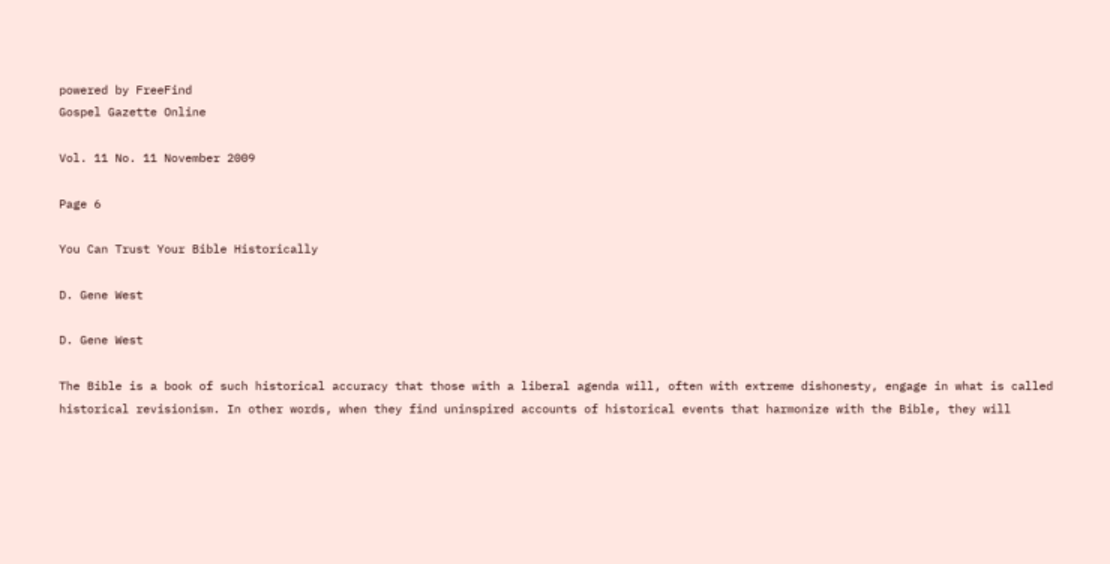powered by FreeFind
Gospel Gazette Online

Vol. 11 No. 11 November 2009

Page 6

You Can Trust Your Bible Historically

D. Gene West

D. Gene West

The Bible is a book of such historical accuracy that those with a liberal agenda will, often with extreme dishonesty, engage in what is called historical revisionism. In other words, when they find uninspired accounts of historical events that harmonize with the Bible, they will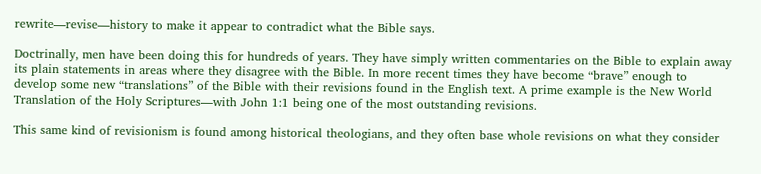rewrite—revise—history to make it appear to contradict what the Bible says.

Doctrinally, men have been doing this for hundreds of years. They have simply written commentaries on the Bible to explain away its plain statements in areas where they disagree with the Bible. In more recent times they have become “brave” enough to develop some new “translations” of the Bible with their revisions found in the English text. A prime example is the New World Translation of the Holy Scriptures—with John 1:1 being one of the most outstanding revisions.

This same kind of revisionism is found among historical theologians, and they often base whole revisions on what they consider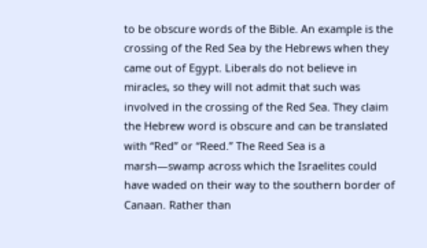to be obscure words of the Bible. An example is the crossing of the Red Sea by the Hebrews when they came out of Egypt. Liberals do not believe in miracles, so they will not admit that such was involved in the crossing of the Red Sea. They claim the Hebrew word is obscure and can be translated with “Red” or “Reed.” The Reed Sea is a marsh—swamp across which the Israelites could have waded on their way to the southern border of Canaan. Rather than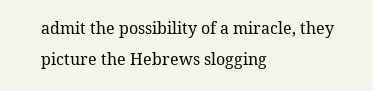admit the possibility of a miracle, they picture the Hebrews slogging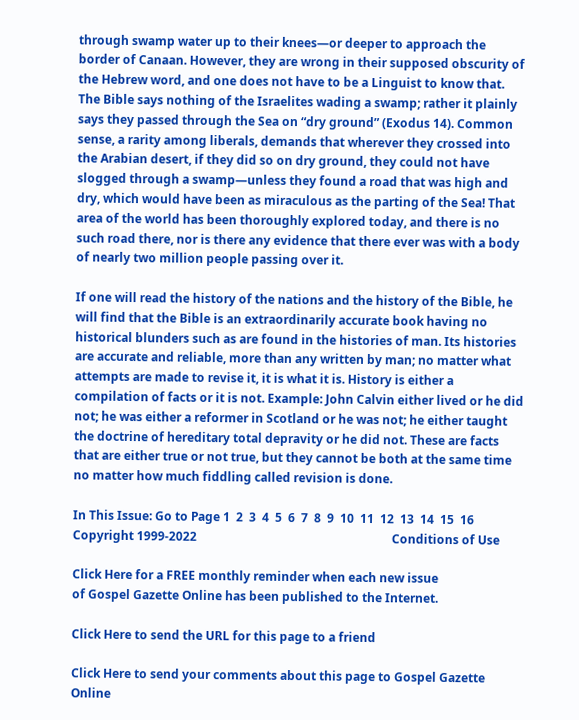through swamp water up to their knees—or deeper to approach the border of Canaan. However, they are wrong in their supposed obscurity of the Hebrew word, and one does not have to be a Linguist to know that. The Bible says nothing of the Israelites wading a swamp; rather it plainly says they passed through the Sea on “dry ground” (Exodus 14). Common sense, a rarity among liberals, demands that wherever they crossed into the Arabian desert, if they did so on dry ground, they could not have slogged through a swamp—unless they found a road that was high and dry, which would have been as miraculous as the parting of the Sea! That area of the world has been thoroughly explored today, and there is no such road there, nor is there any evidence that there ever was with a body of nearly two million people passing over it.

If one will read the history of the nations and the history of the Bible, he will find that the Bible is an extraordinarily accurate book having no historical blunders such as are found in the histories of man. Its histories are accurate and reliable, more than any written by man; no matter what attempts are made to revise it, it is what it is. History is either a compilation of facts or it is not. Example: John Calvin either lived or he did not; he was either a reformer in Scotland or he was not; he either taught the doctrine of hereditary total depravity or he did not. These are facts that are either true or not true, but they cannot be both at the same time no matter how much fiddling called revision is done.

In This Issue: Go to Page 1  2  3  4  5  6  7  8  9  10  11  12  13  14  15  16
Copyright 1999-2022                                                                 Conditions of Use

Click Here for a FREE monthly reminder when each new issue
of Gospel Gazette Online has been published to the Internet.

Click Here to send the URL for this page to a friend

Click Here to send your comments about this page to Gospel Gazette Online